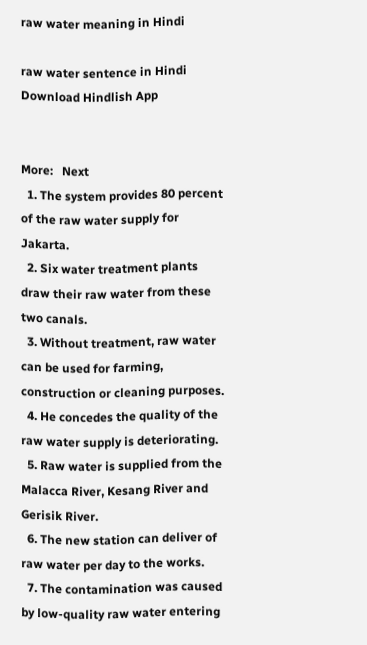raw water meaning in Hindi

raw water sentence in Hindi
Download Hindlish App


More:   Next
  1. The system provides 80 percent of the raw water supply for Jakarta.
  2. Six water treatment plants draw their raw water from these two canals.
  3. Without treatment, raw water can be used for farming, construction or cleaning purposes.
  4. He concedes the quality of the raw water supply is deteriorating.
  5. Raw water is supplied from the Malacca River, Kesang River and Gerisik River.
  6. The new station can deliver of raw water per day to the works.
  7. The contamination was caused by low-quality raw water entering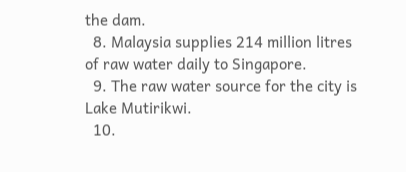the dam.
  8. Malaysia supplies 214 million litres of raw water daily to Singapore.
  9. The raw water source for the city is Lake Mutirikwi.
  10.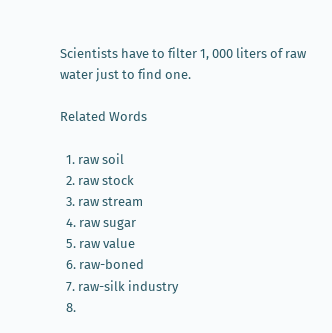Scientists have to filter 1, 000 liters of raw water just to find one.

Related Words

  1. raw soil
  2. raw stock
  3. raw stream
  4. raw sugar
  5. raw value
  6. raw-boned
  7. raw-silk industry
  8.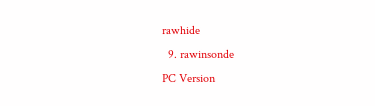rawhide
  9. rawinsonde
PC Version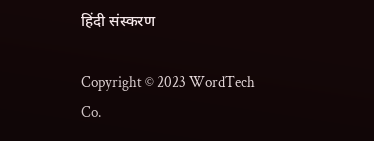हिंदी संस्करण

Copyright © 2023 WordTech Co.